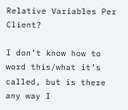Relative Variables Per Client?

I don’t know how to word this/what it’s called, but is there any way I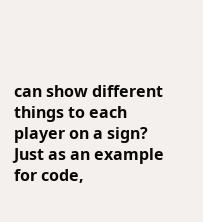can show different things to each player on a sign?
Just as an example for code,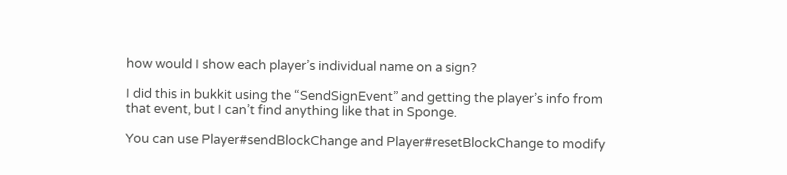how would I show each player’s individual name on a sign?

I did this in bukkit using the “SendSignEvent” and getting the player’s info from that event, but I can’t find anything like that in Sponge.

You can use Player#sendBlockChange and Player#resetBlockChange to modify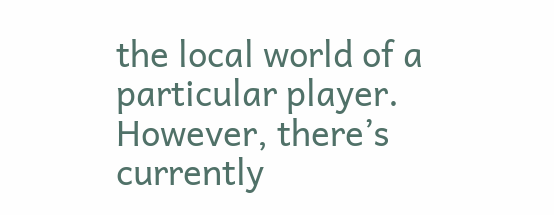the local world of a particular player. However, there’s currently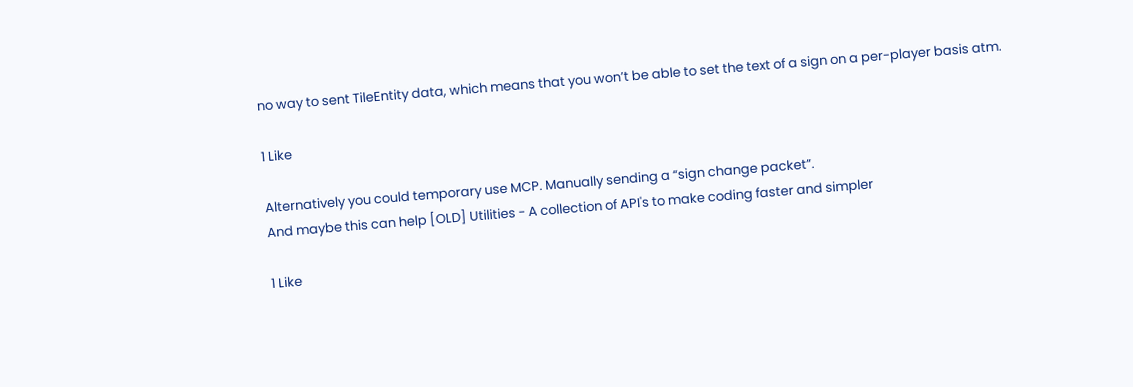no way to sent TileEntity data, which means that you won’t be able to set the text of a sign on a per-player basis atm.

1 Like

Alternatively you could temporary use MCP. Manually sending a “sign change packet”.
And maybe this can help [OLD] Utilities - A collection of API's to make coding faster and simpler

1 Like